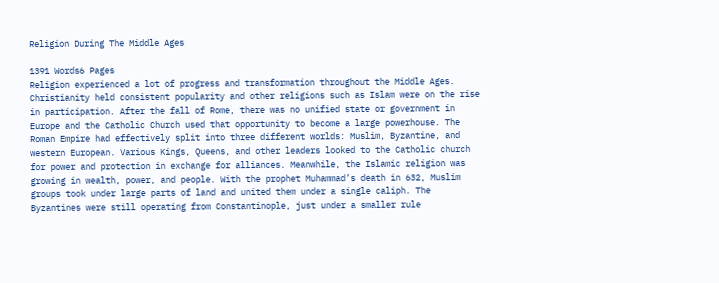Religion During The Middle Ages

1391 Words6 Pages
Religion experienced a lot of progress and transformation throughout the Middle Ages. Christianity held consistent popularity and other religions such as Islam were on the rise in participation. After the fall of Rome, there was no unified state or government in Europe and the Catholic Church used that opportunity to become a large powerhouse. The Roman Empire had effectively split into three different worlds: Muslim, Byzantine, and western European. Various Kings, Queens, and other leaders looked to the Catholic church for power and protection in exchange for alliances. Meanwhile, the Islamic religion was growing in wealth, power, and people. With the prophet Muhammad’s death in 632, Muslim groups took under large parts of land and united them under a single caliph. The Byzantines were still operating from Constantinople, just under a smaller rule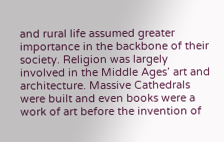and rural life assumed greater importance in the backbone of their society. Religion was largely involved in the Middle Ages’ art and architecture. Massive Cathedrals were built and even books were a work of art before the invention of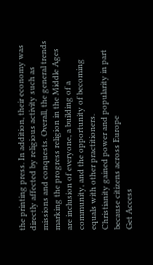the printing press. In addition, their economy was directly affected by religious activity such as missions and conquests. Overall, the general trends marking the progress religion in the Middle Ages are inclusion of everyone, a building of a community, and the opportunity of becoming equals with other practitioners.
Christianity gained power and popularity in part because citizens across Europe
Get Access